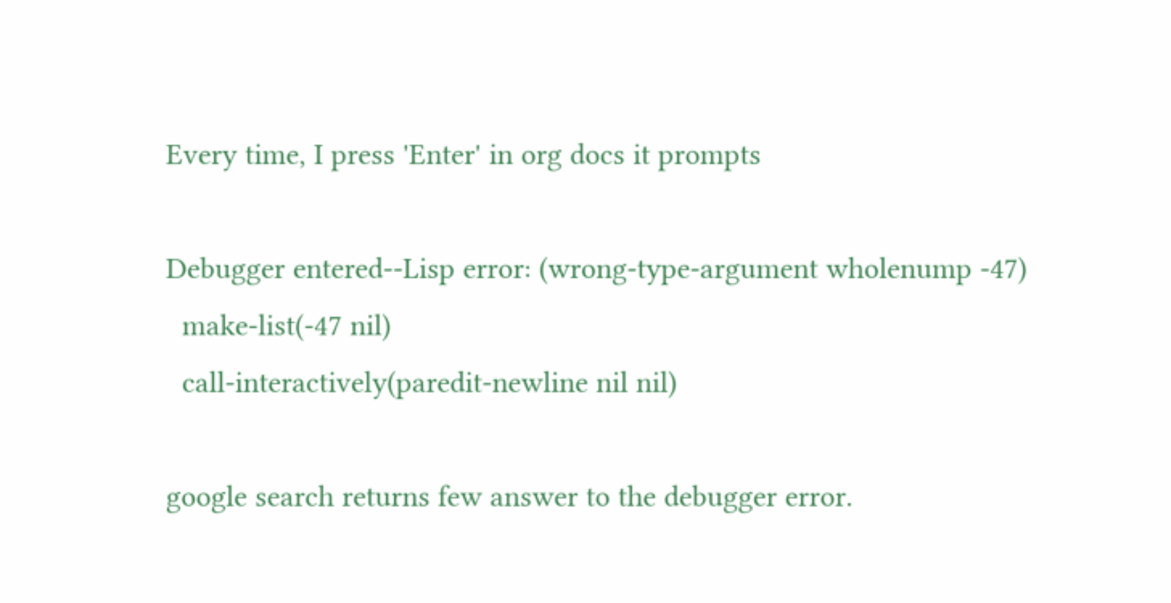Every time, I press 'Enter' in org docs it prompts

Debugger entered--Lisp error: (wrong-type-argument wholenump -47)
  make-list(-47 nil)
  call-interactively(paredit-newline nil nil)

google search returns few answer to the debugger error.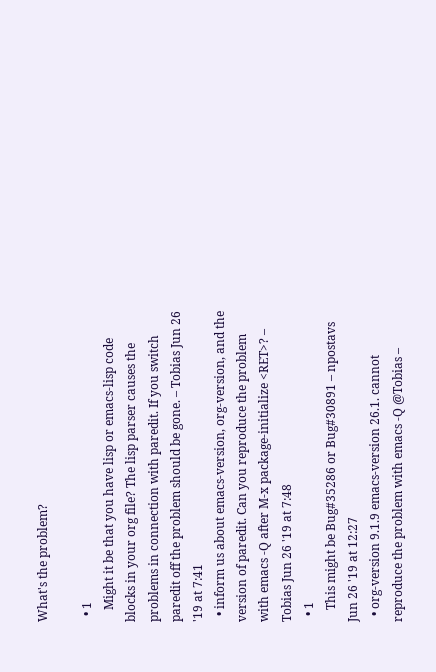What's the problem?

  • 1
    Might it be that you have lisp or emacs-lisp code blocks in your org file? The lisp parser causes the problems in connection with paredit. If you switch paredit off the problem should be gone. – Tobias Jun 26 '19 at 7:41
  • inform us about emacs-version, org-version, and the version of paredit. Can you reproduce the problem with emacs -Q after M-x package-initialize <RET>? – Tobias Jun 26 '19 at 7:48
  • 1
    This might be Bug#35286 or Bug#30891 – npostavs Jun 26 '19 at 12:27
  • org-version 9.1.9 emacs-version 26.1. cannot reproduce the problem with emacs -Q @Tobias –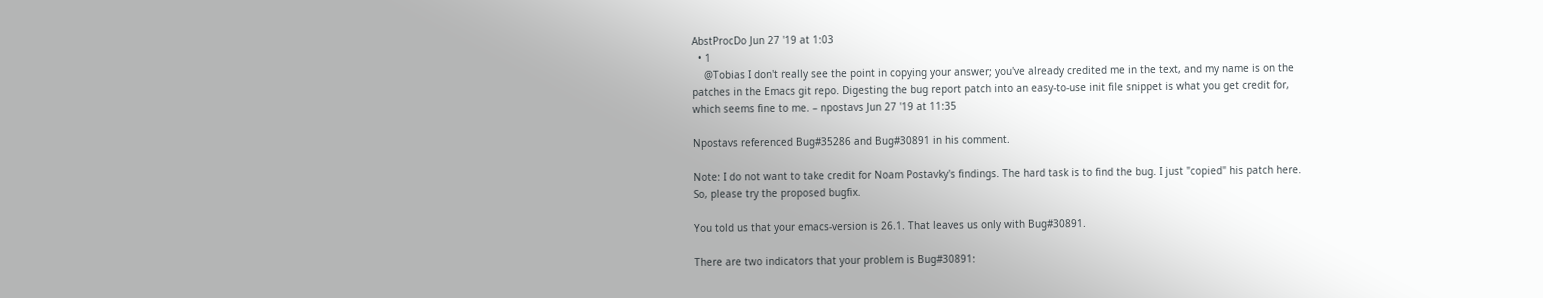AbstProcDo Jun 27 '19 at 1:03
  • 1
    @Tobias I don't really see the point in copying your answer; you've already credited me in the text, and my name is on the patches in the Emacs git repo. Digesting the bug report patch into an easy-to-use init file snippet is what you get credit for, which seems fine to me. – npostavs Jun 27 '19 at 11:35

Npostavs referenced Bug#35286 and Bug#30891 in his comment.

Note: I do not want to take credit for Noam Postavky's findings. The hard task is to find the bug. I just "copied" his patch here. So, please try the proposed bugfix.

You told us that your emacs-version is 26.1. That leaves us only with Bug#30891.

There are two indicators that your problem is Bug#30891: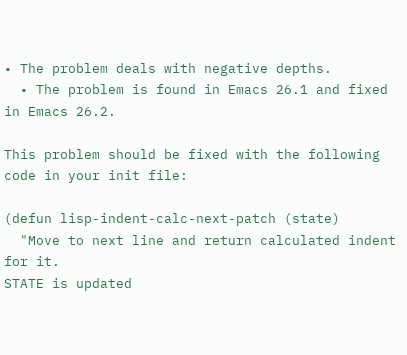• The problem deals with negative depths.
  • The problem is found in Emacs 26.1 and fixed in Emacs 26.2.

This problem should be fixed with the following code in your init file:

(defun lisp-indent-calc-next-patch (state)
  "Move to next line and return calculated indent for it.
STATE is updated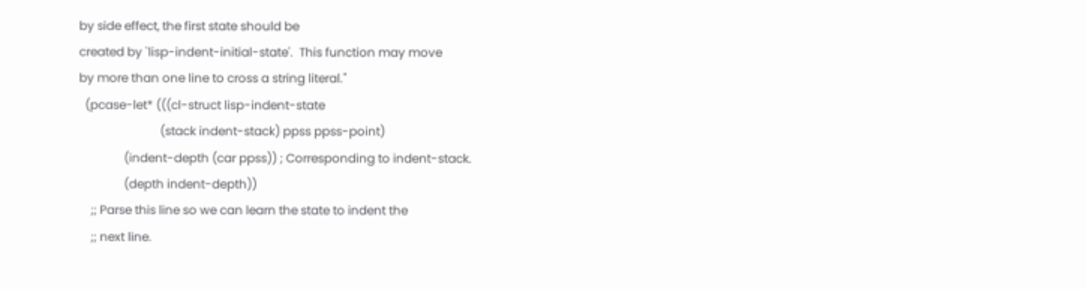by side effect, the first state should be
created by `lisp-indent-initial-state'.  This function may move
by more than one line to cross a string literal."
  (pcase-let* (((cl-struct lisp-indent-state
                           (stack indent-stack) ppss ppss-point)
               (indent-depth (car ppss)) ; Corresponding to indent-stack.
               (depth indent-depth))
    ;; Parse this line so we can learn the state to indent the
    ;; next line.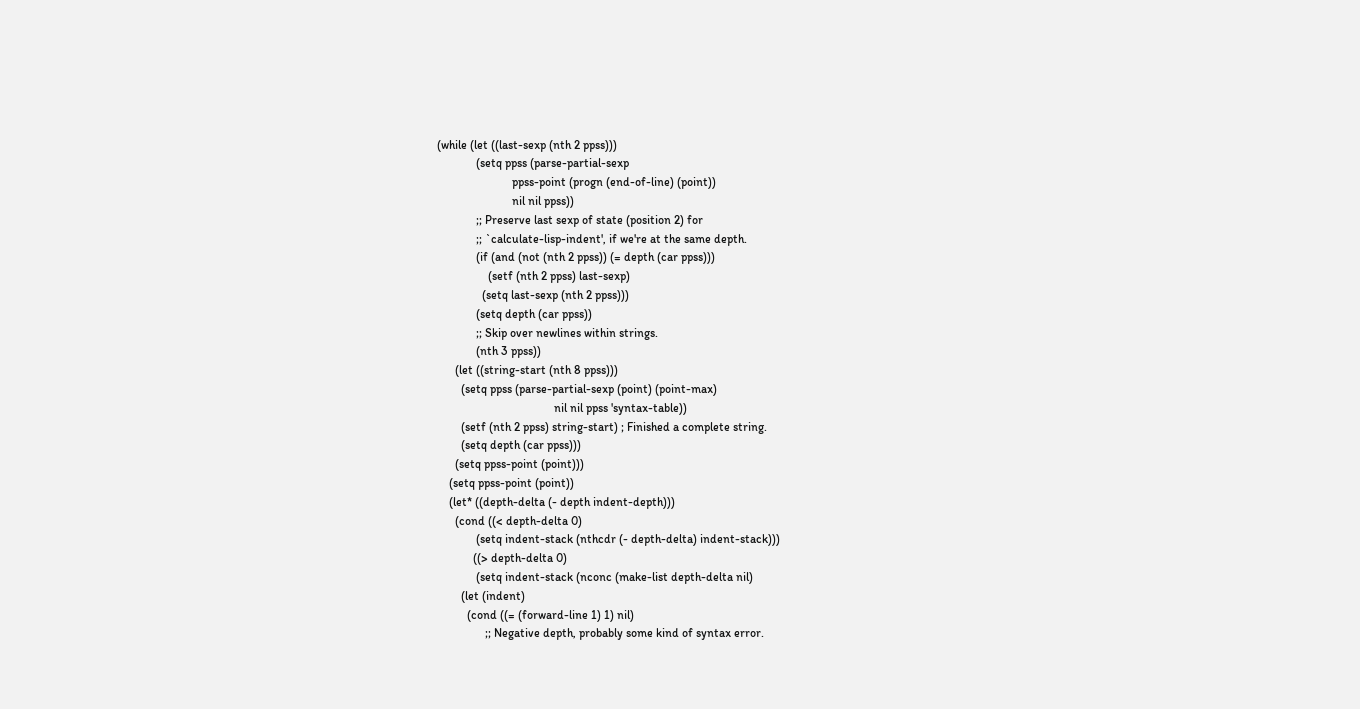(while (let ((last-sexp (nth 2 ppss)))
             (setq ppss (parse-partial-sexp
                         ppss-point (progn (end-of-line) (point))
                         nil nil ppss))
             ;; Preserve last sexp of state (position 2) for
             ;; `calculate-lisp-indent', if we're at the same depth.
             (if (and (not (nth 2 ppss)) (= depth (car ppss)))
                 (setf (nth 2 ppss) last-sexp)
               (setq last-sexp (nth 2 ppss)))
             (setq depth (car ppss))
             ;; Skip over newlines within strings.
             (nth 3 ppss))
      (let ((string-start (nth 8 ppss)))
        (setq ppss (parse-partial-sexp (point) (point-max)
                                       nil nil ppss 'syntax-table))
        (setf (nth 2 ppss) string-start) ; Finished a complete string.
        (setq depth (car ppss)))
      (setq ppss-point (point)))
    (setq ppss-point (point))
    (let* ((depth-delta (- depth indent-depth)))
      (cond ((< depth-delta 0)
             (setq indent-stack (nthcdr (- depth-delta) indent-stack)))
            ((> depth-delta 0)
             (setq indent-stack (nconc (make-list depth-delta nil)
        (let (indent)
          (cond ((= (forward-line 1) 1) nil)
                ;; Negative depth, probably some kind of syntax error.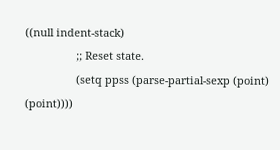((null indent-stack)
                 ;; Reset state.
                 (setq ppss (parse-partial-sexp (point) (point))))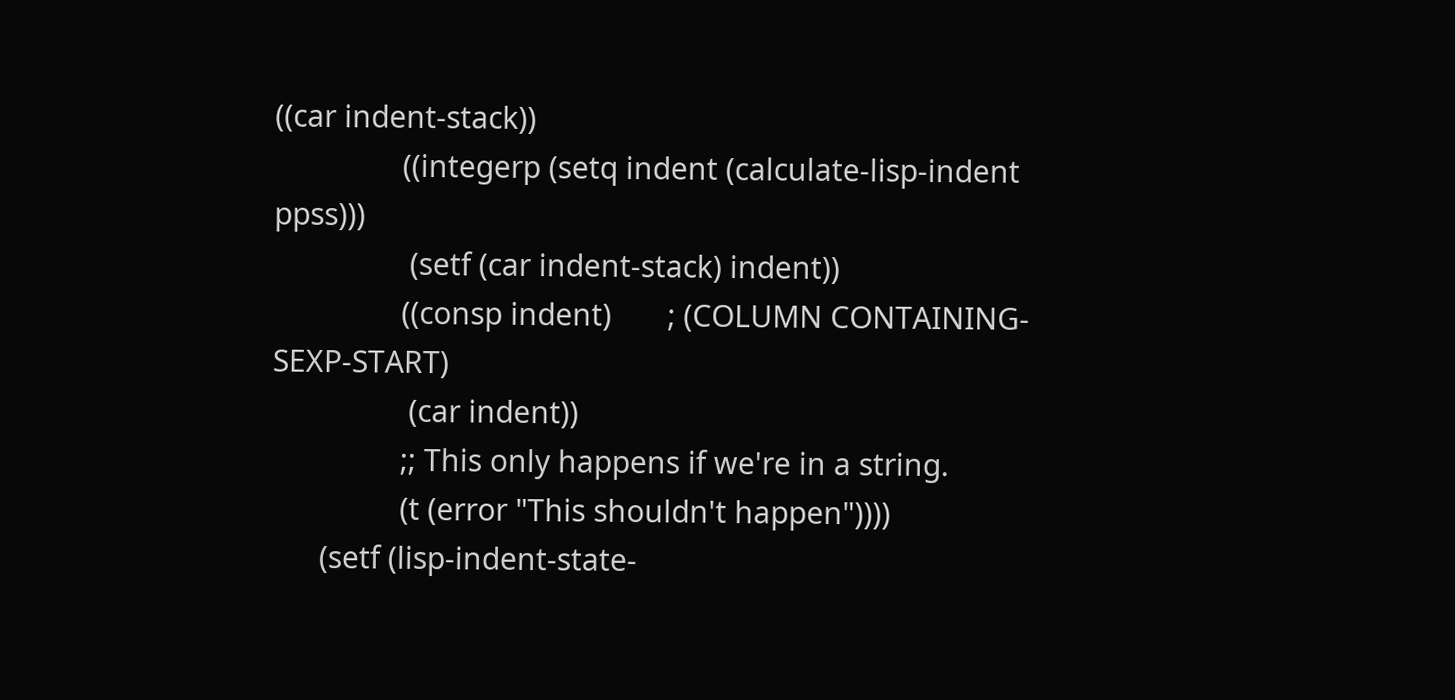((car indent-stack))
                ((integerp (setq indent (calculate-lisp-indent ppss)))
                 (setf (car indent-stack) indent))
                ((consp indent)       ; (COLUMN CONTAINING-SEXP-START)
                 (car indent))
                ;; This only happens if we're in a string.
                (t (error "This shouldn't happen"))))
      (setf (lisp-indent-state-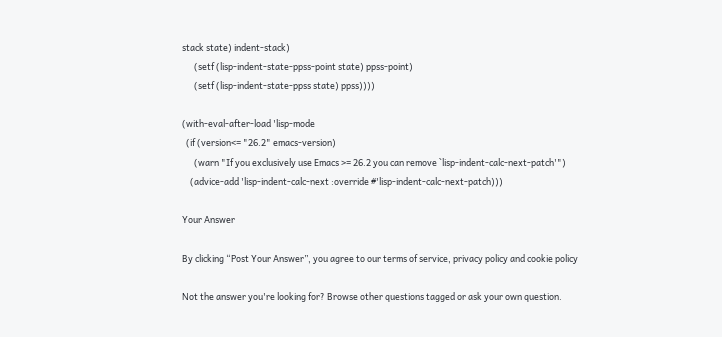stack state) indent-stack)
      (setf (lisp-indent-state-ppss-point state) ppss-point)
      (setf (lisp-indent-state-ppss state) ppss))))

(with-eval-after-load 'lisp-mode
  (if (version<= "26.2" emacs-version)
      (warn "If you exclusively use Emacs >= 26.2 you can remove `lisp-indent-calc-next-patch'")
    (advice-add 'lisp-indent-calc-next :override #'lisp-indent-calc-next-patch)))

Your Answer

By clicking “Post Your Answer”, you agree to our terms of service, privacy policy and cookie policy

Not the answer you're looking for? Browse other questions tagged or ask your own question.